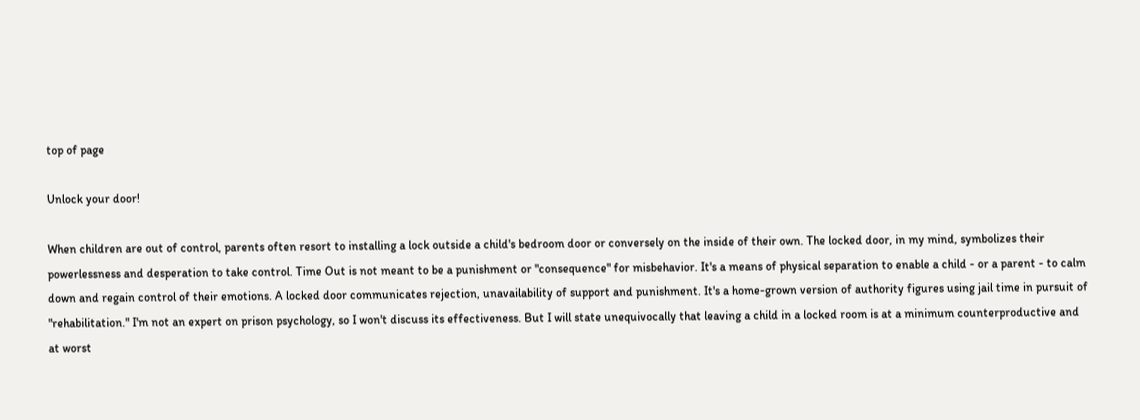top of page

Unlock your door!

When children are out of control, parents often resort to installing a lock outside a child's bedroom door or conversely on the inside of their own. The locked door, in my mind, symbolizes their powerlessness and desperation to take control. Time Out is not meant to be a punishment or "consequence" for misbehavior. It's a means of physical separation to enable a child - or a parent - to calm down and regain control of their emotions. A locked door communicates rejection, unavailability of support and punishment. It's a home-grown version of authority figures using jail time in pursuit of "rehabilitation." I'm not an expert on prison psychology, so I won't discuss its effectiveness. But I will state unequivocally that leaving a child in a locked room is at a minimum counterproductive and at worst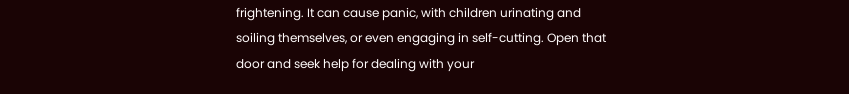frightening. It can cause panic, with children urinating and soiling themselves, or even engaging in self-cutting. Open that door and seek help for dealing with your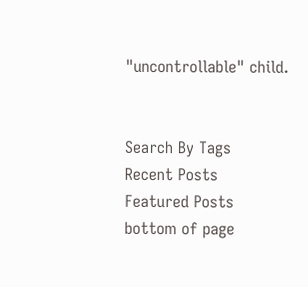"uncontrollable" child.


Search By Tags
Recent Posts
Featured Posts
bottom of page